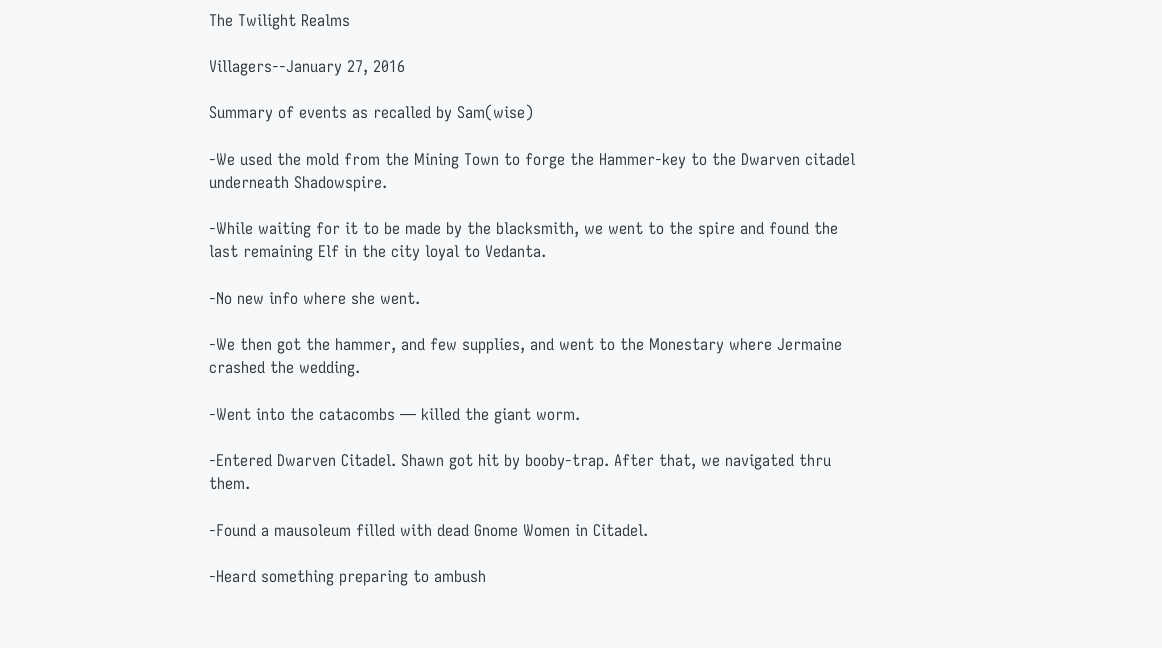The Twilight Realms

Villagers--January 27, 2016

Summary of events as recalled by Sam(wise)

-We used the mold from the Mining Town to forge the Hammer-key to the Dwarven citadel underneath Shadowspire.

-While waiting for it to be made by the blacksmith, we went to the spire and found the last remaining Elf in the city loyal to Vedanta.

-No new info where she went.

-We then got the hammer, and few supplies, and went to the Monestary where Jermaine crashed the wedding.

-Went into the catacombs — killed the giant worm.

-Entered Dwarven Citadel. Shawn got hit by booby-trap. After that, we navigated thru them.

-Found a mausoleum filled with dead Gnome Women in Citadel.

-Heard something preparing to ambush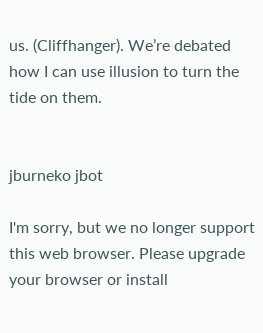us. (Cliffhanger). We’re debated how I can use illusion to turn the tide on them.


jburneko jbot

I'm sorry, but we no longer support this web browser. Please upgrade your browser or install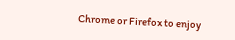Chrome or Firefox to enjoy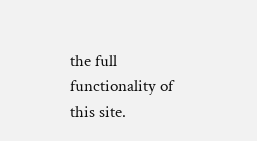the full functionality of this site.